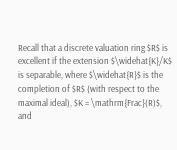Recall that a discrete valuation ring $R$ is excellent if the extension $\widehat{K}/K$ is separable, where $\widehat{R}$ is the completion of $R$ (with respect to the maximal ideal), $K = \mathrm{Frac}(R)$, and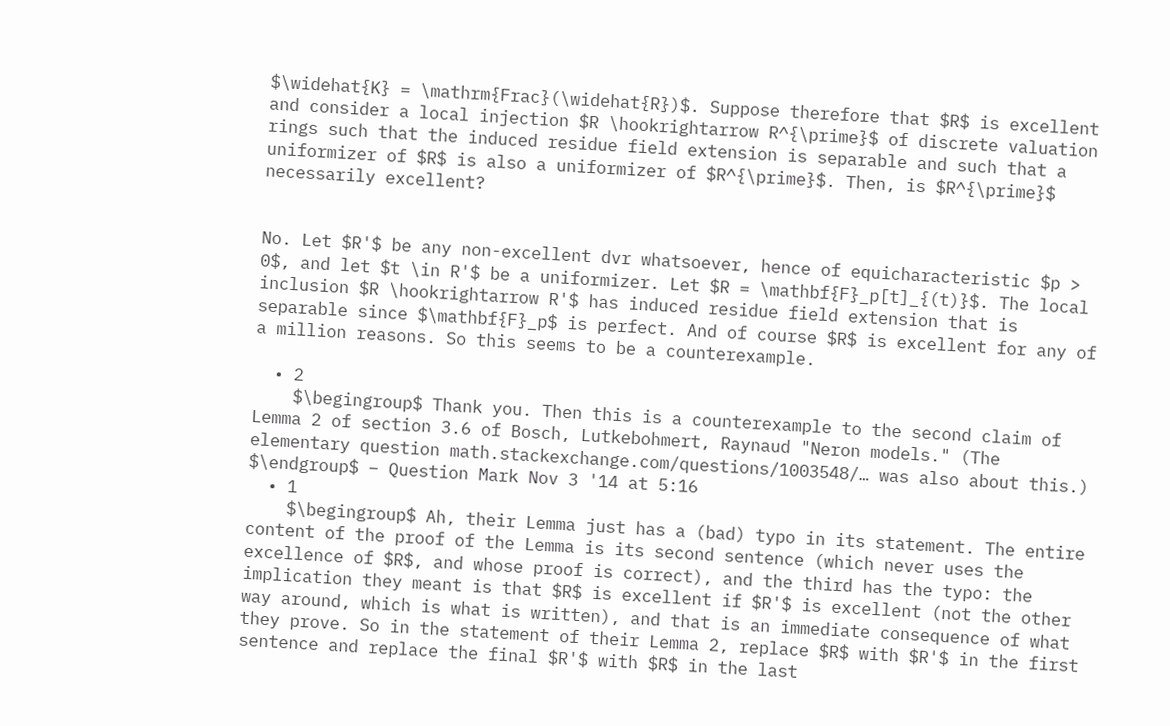$\widehat{K} = \mathrm{Frac}(\widehat{R})$. Suppose therefore that $R$ is excellent and consider a local injection $R \hookrightarrow R^{\prime}$ of discrete valuation rings such that the induced residue field extension is separable and such that a uniformizer of $R$ is also a uniformizer of $R^{\prime}$. Then, is $R^{\prime}$ necessarily excellent?


No. Let $R'$ be any non-excellent dvr whatsoever, hence of equicharacteristic $p > 0$, and let $t \in R'$ be a uniformizer. Let $R = \mathbf{F}_p[t]_{(t)}$. The local inclusion $R \hookrightarrow R'$ has induced residue field extension that is separable since $\mathbf{F}_p$ is perfect. And of course $R$ is excellent for any of a million reasons. So this seems to be a counterexample.

  • 2
    $\begingroup$ Thank you. Then this is a counterexample to the second claim of Lemma 2 of section 3.6 of Bosch, Lutkebohmert, Raynaud "Neron models." (The elementary question math.stackexchange.com/questions/1003548/… was also about this.) $\endgroup$ – Question Mark Nov 3 '14 at 5:16
  • 1
    $\begingroup$ Ah, their Lemma just has a (bad) typo in its statement. The entire content of the proof of the Lemma is its second sentence (which never uses the excellence of $R$, and whose proof is correct), and the third has the typo: the implication they meant is that $R$ is excellent if $R'$ is excellent (not the other way around, which is what is written), and that is an immediate consequence of what they prove. So in the statement of their Lemma 2, replace $R$ with $R'$ in the first sentence and replace the final $R'$ with $R$ in the last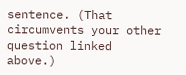sentence. (That circumvents your other question linked above.)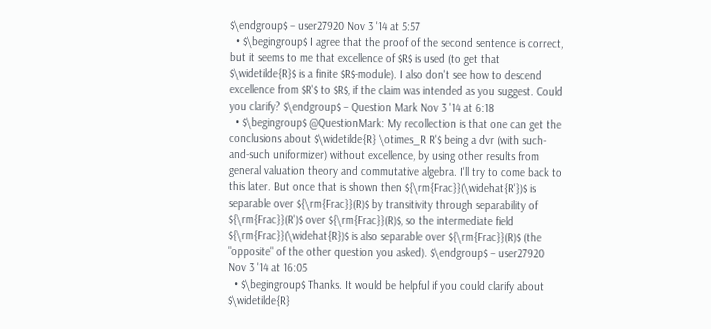$\endgroup$ – user27920 Nov 3 '14 at 5:57
  • $\begingroup$ I agree that the proof of the second sentence is correct, but it seems to me that excellence of $R$ is used (to get that $\widetilde{R}$ is a finite $R$-module). I also don't see how to descend excellence from $R'$ to $R$, if the claim was intended as you suggest. Could you clarify? $\endgroup$ – Question Mark Nov 3 '14 at 6:18
  • $\begingroup$ @QuestionMark: My recollection is that one can get the conclusions about $\widetilde{R} \otimes_R R'$ being a dvr (with such-and-such uniformizer) without excellence, by using other results from general valuation theory and commutative algebra. I'll try to come back to this later. But once that is shown then ${\rm{Frac}}(\widehat{R'})$ is separable over ${\rm{Frac}}(R)$ by transitivity through separability of ${\rm{Frac}}(R')$ over ${\rm{Frac}}(R)$, so the intermediate field ${\rm{Frac}}(\widehat{R})$ is also separable over ${\rm{Frac}}(R)$ (the "opposite" of the other question you asked). $\endgroup$ – user27920 Nov 3 '14 at 16:05
  • $\begingroup$ Thanks. It would be helpful if you could clarify about $\widetilde{R}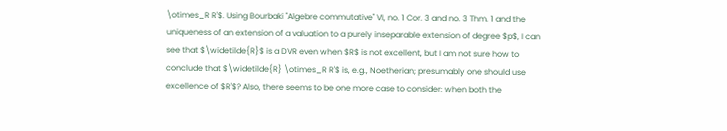\otimes_R R'$. Using Bourbaki "Algebre commutative" VI, no. 1 Cor. 3 and no. 3 Thm. 1 and the uniqueness of an extension of a valuation to a purely inseparable extension of degree $p$, I can see that $\widetilde{R}$ is a DVR even when $R$ is not excellent, but I am not sure how to conclude that $\widetilde{R} \otimes_R R'$ is, e.g., Noetherian; presumably one should use excellence of $R'$? Also, there seems to be one more case to consider: when both the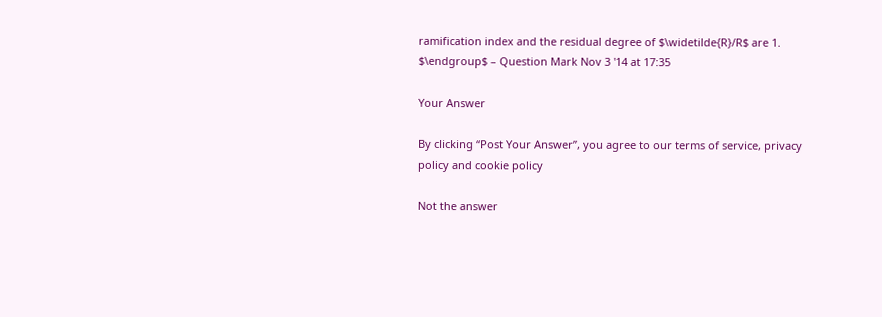ramification index and the residual degree of $\widetilde{R}/R$ are 1. $\endgroup$ – Question Mark Nov 3 '14 at 17:35

Your Answer

By clicking “Post Your Answer”, you agree to our terms of service, privacy policy and cookie policy

Not the answer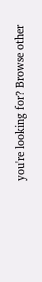you're looking for? Browse other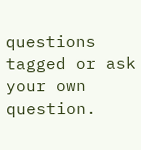questions tagged or ask your own question.